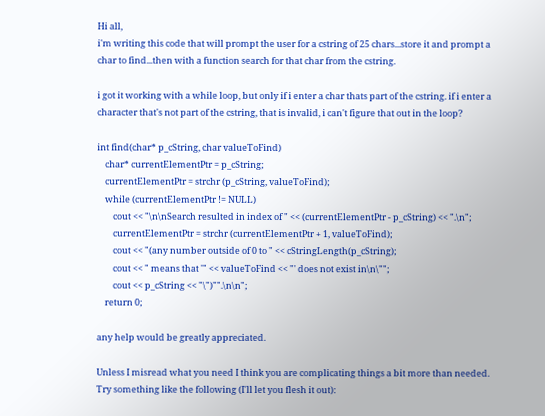Hi all,
i'm writing this code that will prompt the user for a cstring of 25 chars...store it and prompt a char to find...then with a function search for that char from the cstring.

i got it working with a while loop, but only if i enter a char thats part of the cstring. if i enter a character that's not part of the cstring, that is invalid, i can't figure that out in the loop?

int find(char* p_cString, char valueToFind)
    char* currentElementPtr = p_cString;
    currentElementPtr = strchr (p_cString, valueToFind);
    while (currentElementPtr != NULL)
        cout << "\n\nSearch resulted in index of " << (currentElementPtr - p_cString) << ".\n";
        currentElementPtr = strchr (currentElementPtr + 1, valueToFind);
        cout << "(any number outside of 0 to " << cStringLength(p_cString);
        cout << " means that '" << valueToFind << "' does not exist in\n\"";
        cout << p_cString << "\")"".\n\n";
    return 0;

any help would be greatly appreciated.

Unless I misread what you need I think you are complicating things a bit more than needed. Try something like the following (I'll let you flesh it out):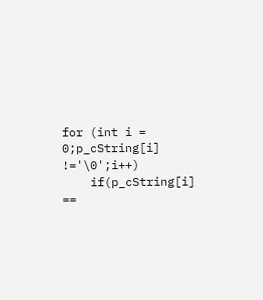for (int i = 0;p_cString[i] !='\0';i++)
    if(p_cString[i] ==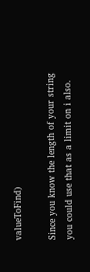valueToFind)

Since you know the length of your string you could use that as a limit on i also.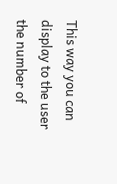This way you can display to the user the number of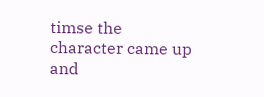timse the character came up and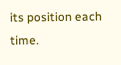its position each time.